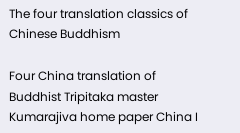The four translation classics of Chinese Buddhism

Four China translation of Buddhist Tripitaka master Kumarajiva home paper China I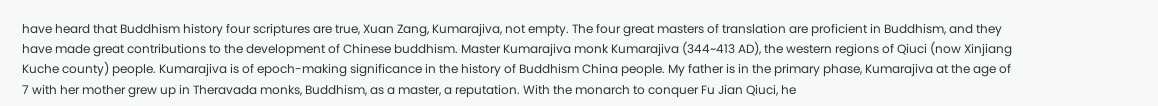have heard that Buddhism history four scriptures are true, Xuan Zang, Kumarajiva, not empty. The four great masters of translation are proficient in Buddhism, and they have made great contributions to the development of Chinese buddhism. Master Kumarajiva monk Kumarajiva (344~413 AD), the western regions of Qiuci (now Xinjiang Kuche county) people. Kumarajiva is of epoch-making significance in the history of Buddhism China people. My father is in the primary phase, Kumarajiva at the age of 7 with her mother grew up in Theravada monks, Buddhism, as a master, a reputation. With the monarch to conquer Fu Jian Qiuci, he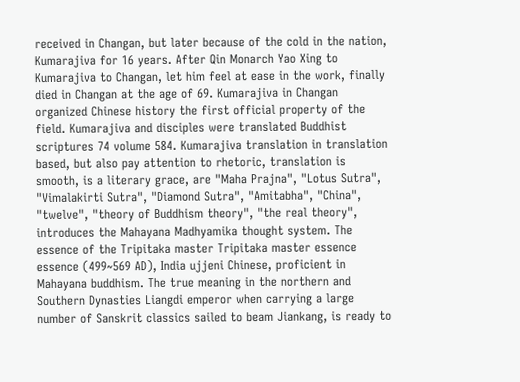received in Changan, but later because of the cold in the nation, Kumarajiva for 16 years. After Qin Monarch Yao Xing to Kumarajiva to Changan, let him feel at ease in the work, finally died in Changan at the age of 69. Kumarajiva in Changan organized Chinese history the first official property of the field. Kumarajiva and disciples were translated Buddhist scriptures 74 volume 584. Kumarajiva translation in translation based, but also pay attention to rhetoric, translation is smooth, is a literary grace, are "Maha Prajna", "Lotus Sutra", "Vimalakirti Sutra", "Diamond Sutra", "Amitabha", "China", "twelve", "theory of Buddhism theory", "the real theory", introduces the Mahayana Madhyamika thought system. The essence of the Tripitaka master Tripitaka master essence essence (499~569 AD), India ujjeni Chinese, proficient in Mahayana buddhism. The true meaning in the northern and Southern Dynasties Liangdi emperor when carrying a large number of Sanskrit classics sailed to beam Jiankang, is ready to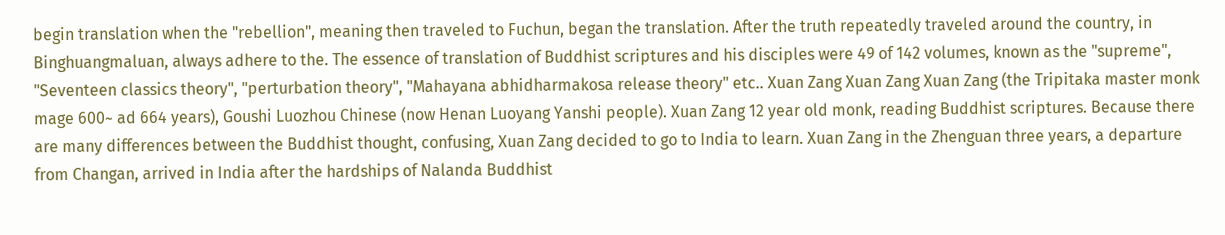begin translation when the "rebellion", meaning then traveled to Fuchun, began the translation. After the truth repeatedly traveled around the country, in Binghuangmaluan, always adhere to the. The essence of translation of Buddhist scriptures and his disciples were 49 of 142 volumes, known as the "supreme", "Seventeen classics theory", "perturbation theory", "Mahayana abhidharmakosa release theory" etc.. Xuan Zang Xuan Zang Xuan Zang (the Tripitaka master monk mage 600~ ad 664 years), Goushi Luozhou Chinese (now Henan Luoyang Yanshi people). Xuan Zang 12 year old monk, reading Buddhist scriptures. Because there are many differences between the Buddhist thought, confusing, Xuan Zang decided to go to India to learn. Xuan Zang in the Zhenguan three years, a departure from Changan, arrived in India after the hardships of Nalanda Buddhist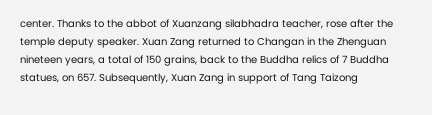center. Thanks to the abbot of Xuanzang silabhadra teacher, rose after the temple deputy speaker. Xuan Zang returned to Changan in the Zhenguan nineteen years, a total of 150 grains, back to the Buddha relics of 7 Buddha statues, on 657. Subsequently, Xuan Zang in support of Tang Taizong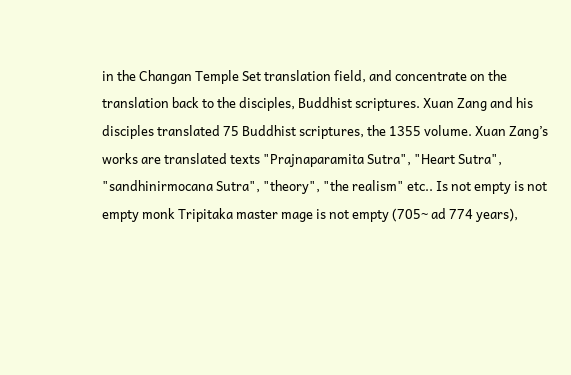in the Changan Temple Set translation field, and concentrate on the translation back to the disciples, Buddhist scriptures. Xuan Zang and his disciples translated 75 Buddhist scriptures, the 1355 volume. Xuan Zang’s works are translated texts "Prajnaparamita Sutra", "Heart Sutra", "sandhinirmocana Sutra", "theory", "the realism" etc.. Is not empty is not empty monk Tripitaka master mage is not empty (705~ ad 774 years),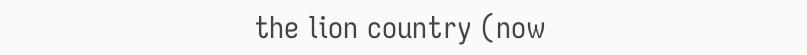the lion country (now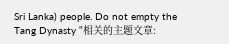Sri Lanka) people. Do not empty the Tang Dynasty "相关的主题文章: